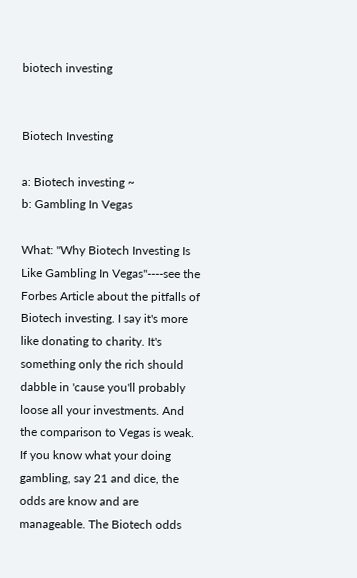biotech investing


Biotech Investing

a: Biotech investing ~
b: Gambling In Vegas

What: "Why Biotech Investing Is Like Gambling In Vegas"----see the Forbes Article about the pitfalls of Biotech investing. I say it's more like donating to charity. It's something only the rich should dabble in 'cause you'll probably loose all your investments. And the comparison to Vegas is weak. If you know what your doing gambling, say 21 and dice, the odds are know and are manageable. The Biotech odds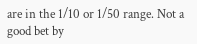are in the 1/10 or 1/50 range. Not a good bet by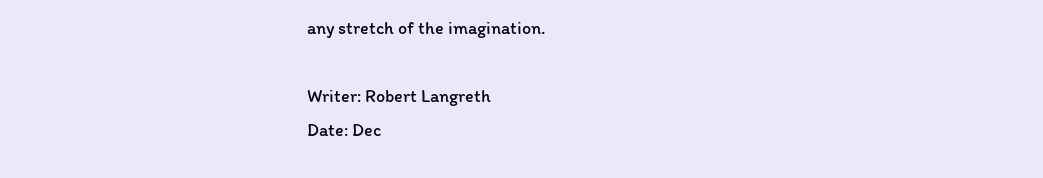any stretch of the imagination.

Writer: Robert Langreth
Date: Dec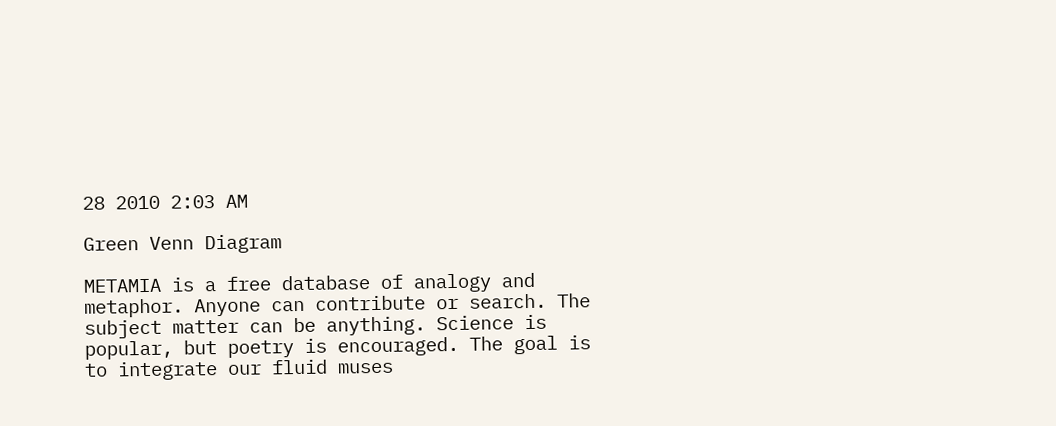28 2010 2:03 AM

Green Venn Diagram

METAMIA is a free database of analogy and metaphor. Anyone can contribute or search. The subject matter can be anything. Science is popular, but poetry is encouraged. The goal is to integrate our fluid muses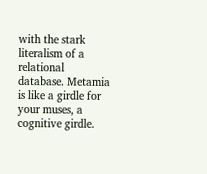with the stark literalism of a relational database. Metamia is like a girdle for your muses, a cognitive girdle.